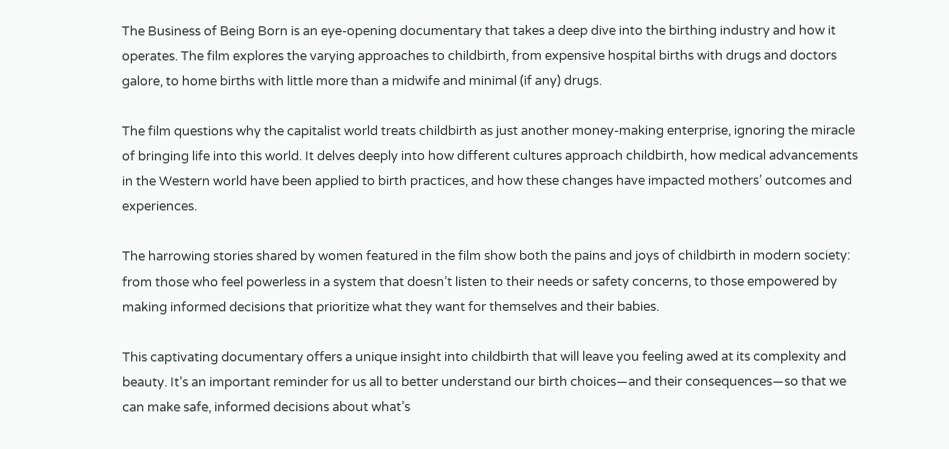The Business of Being Born is an eye-opening documentary that takes a deep dive into the birthing industry and how it operates. The film explores the varying approaches to childbirth, from expensive hospital births with drugs and doctors galore, to home births with little more than a midwife and minimal (if any) drugs.

The film questions why the capitalist world treats childbirth as just another money-making enterprise, ignoring the miracle of bringing life into this world. It delves deeply into how different cultures approach childbirth, how medical advancements in the Western world have been applied to birth practices, and how these changes have impacted mothers’ outcomes and experiences.

The harrowing stories shared by women featured in the film show both the pains and joys of childbirth in modern society: from those who feel powerless in a system that doesn’t listen to their needs or safety concerns, to those empowered by making informed decisions that prioritize what they want for themselves and their babies.

This captivating documentary offers a unique insight into childbirth that will leave you feeling awed at its complexity and beauty. It’s an important reminder for us all to better understand our birth choices—and their consequences—so that we can make safe, informed decisions about what’s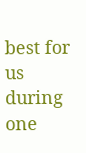best for us during one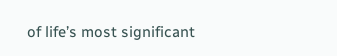of life’s most significant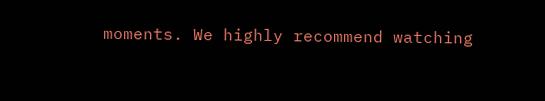moments. We highly recommend watching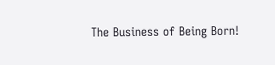The Business of Being Born!